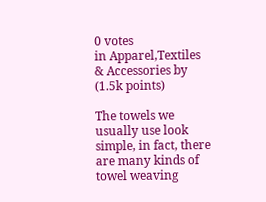0 votes
in Apparel,Textiles & Accessories by (1.5k points)

The towels we usually use look simple, in fact, there are many kinds of towel weaving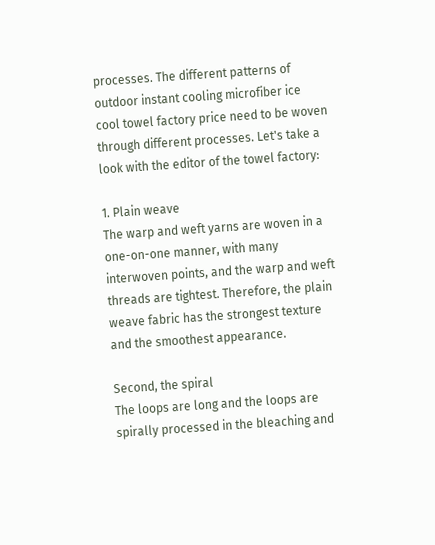processes. The different patterns of outdoor instant cooling microfiber ice cool towel factory price need to be woven through different processes. Let's take a look with the editor of the towel factory:

1. Plain weave
The warp and weft yarns are woven in a one-on-one manner, with many interwoven points, and the warp and weft threads are tightest. Therefore, the plain weave fabric has the strongest texture and the smoothest appearance.

Second, the spiral
The loops are long and the loops are spirally processed in the bleaching and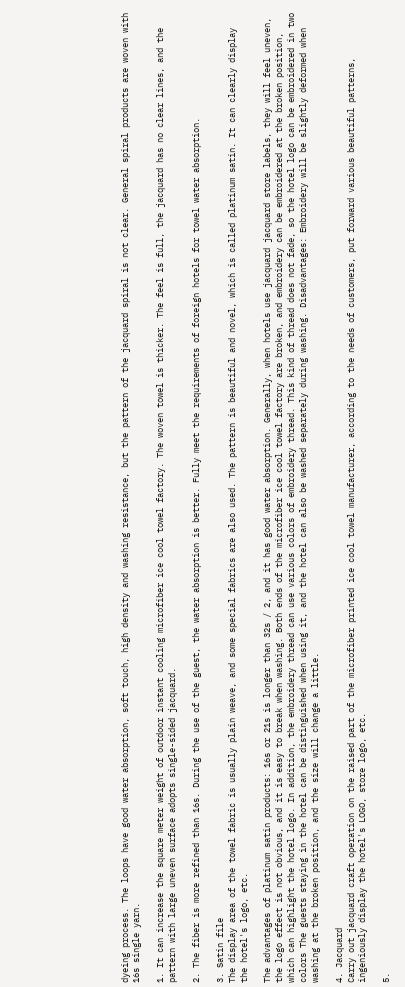dyeing process. The loops have good water absorption, soft touch, high density and washing resistance, but the pattern of the jacquard spiral is not clear. General spiral products are woven with 16s single yarn.

1. It can increase the square meter weight of outdoor instant cooling microfiber ice cool towel factory. The woven towel is thicker. The feel is full, the jacquard has no clear lines, and the pattern with large uneven surface adopts single-sided jacquard.

2. The fiber is more refined than 16s. During the use of the guest, the water absorption is better. Fully meet the requirements of foreign hotels for towel water absorption.

3. Satin file
The display area of the towel fabric is usually plain weave, and some special fabrics are also used. The pattern is beautiful and novel, which is called platinum satin. It can clearly display the hotel's logo, etc.

The advantages of platinum satin products: 16s or 21s is longer than 32s / 2, and it has good water absorption. Generally, when hotels use jacquard jacquard store labels, they will feel uneven, the logo effect is not obvious, and it is easy to break when washing. Both ends of the microfiber ice cool towel factory are broken, and embroidery can be embroidered at the broken position, which can highlight the hotel logo. In addition, the embroidery thread can use various colors of embroidery thread. This kind of thread does not fade, so the hotel logo can be embroidered in two colors The guests staying in the hotel can be distinguished when using it, and the hotel can also be washed separately during washing. Disadvantages: Embroidery will be slightly deformed when washing at the broken position, and the size will change a little.

4. Jacquard
Carry out jacquard craft operation on the raised part of the microfiber printed ice cool towel manufacturer, according to the needs of customers, put forward various beautiful patterns, ingeniously display the hotel's LOGO, store logo, etc.

5.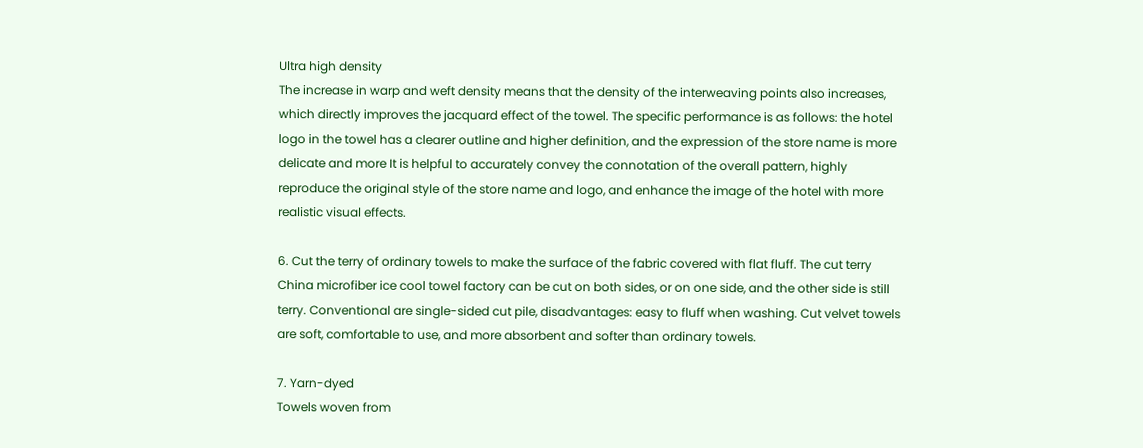Ultra high density
The increase in warp and weft density means that the density of the interweaving points also increases, which directly improves the jacquard effect of the towel. The specific performance is as follows: the hotel logo in the towel has a clearer outline and higher definition, and the expression of the store name is more delicate and more It is helpful to accurately convey the connotation of the overall pattern, highly reproduce the original style of the store name and logo, and enhance the image of the hotel with more realistic visual effects.

6. Cut the terry of ordinary towels to make the surface of the fabric covered with flat fluff. The cut terry China microfiber ice cool towel factory can be cut on both sides, or on one side, and the other side is still terry. Conventional are single-sided cut pile, disadvantages: easy to fluff when washing. Cut velvet towels are soft, comfortable to use, and more absorbent and softer than ordinary towels.

7. Yarn-dyed
Towels woven from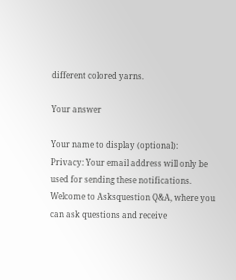different colored yarns.

Your answer

Your name to display (optional):
Privacy: Your email address will only be used for sending these notifications.
Welcome to Asksquestion Q&A, where you can ask questions and receive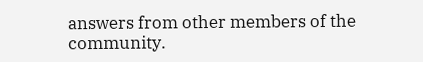answers from other members of the community.